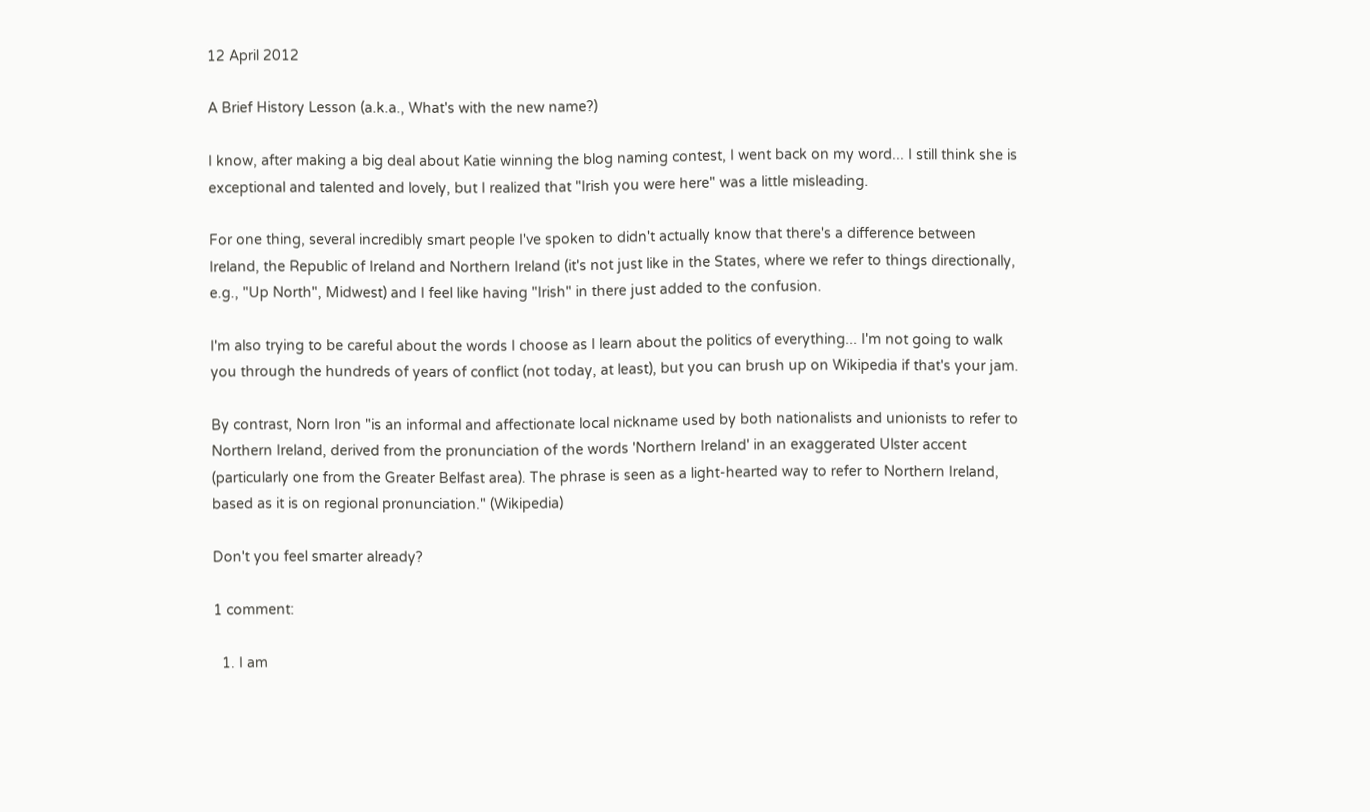12 April 2012

A Brief History Lesson (a.k.a., What's with the new name?)

I know, after making a big deal about Katie winning the blog naming contest, I went back on my word... I still think she is exceptional and talented and lovely, but I realized that "Irish you were here" was a little misleading.

For one thing, several incredibly smart people I've spoken to didn't actually know that there's a difference between Ireland, the Republic of Ireland and Northern Ireland (it's not just like in the States, where we refer to things directionally, e.g., "Up North", Midwest) and I feel like having "Irish" in there just added to the confusion.

I'm also trying to be careful about the words I choose as I learn about the politics of everything... I'm not going to walk you through the hundreds of years of conflict (not today, at least), but you can brush up on Wikipedia if that's your jam.

By contrast, Norn Iron "is an informal and affectionate local nickname used by both nationalists and unionists to refer to Northern Ireland, derived from the pronunciation of the words 'Northern Ireland' in an exaggerated Ulster accent (particularly one from the Greater Belfast area). The phrase is seen as a light-hearted way to refer to Northern Ireland, based as it is on regional pronunciation." (Wikipedia)

Don't you feel smarter already?

1 comment:

  1. I am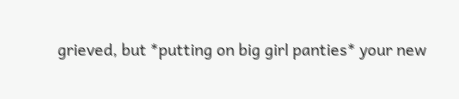grieved, but *putting on big girl panties* your new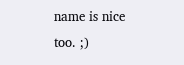name is nice too. ;)